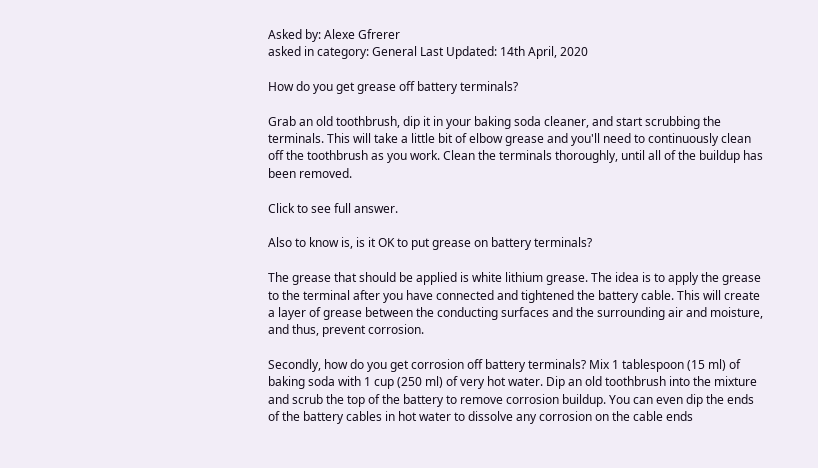Asked by: Alexe Gfrerer
asked in category: General Last Updated: 14th April, 2020

How do you get grease off battery terminals?

Grab an old toothbrush, dip it in your baking soda cleaner, and start scrubbing the terminals. This will take a little bit of elbow grease and you'll need to continuously clean off the toothbrush as you work. Clean the terminals thoroughly, until all of the buildup has been removed.

Click to see full answer.

Also to know is, is it OK to put grease on battery terminals?

The grease that should be applied is white lithium grease. The idea is to apply the grease to the terminal after you have connected and tightened the battery cable. This will create a layer of grease between the conducting surfaces and the surrounding air and moisture, and thus, prevent corrosion.

Secondly, how do you get corrosion off battery terminals? Mix 1 tablespoon (15 ml) of baking soda with 1 cup (250 ml) of very hot water. Dip an old toothbrush into the mixture and scrub the top of the battery to remove corrosion buildup. You can even dip the ends of the battery cables in hot water to dissolve any corrosion on the cable ends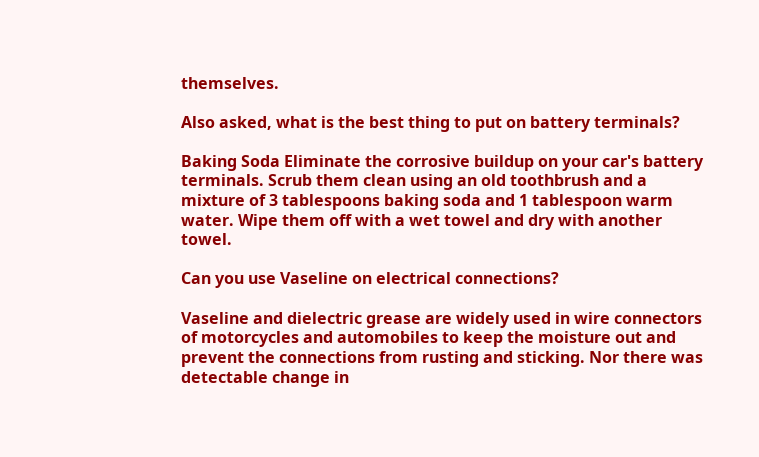themselves.

Also asked, what is the best thing to put on battery terminals?

Baking Soda Eliminate the corrosive buildup on your car's battery terminals. Scrub them clean using an old toothbrush and a mixture of 3 tablespoons baking soda and 1 tablespoon warm water. Wipe them off with a wet towel and dry with another towel.

Can you use Vaseline on electrical connections?

Vaseline and dielectric grease are widely used in wire connectors of motorcycles and automobiles to keep the moisture out and prevent the connections from rusting and sticking. Nor there was detectable change in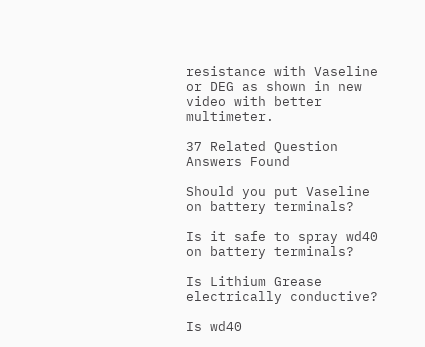resistance with Vaseline or DEG as shown in new video with better multimeter.

37 Related Question Answers Found

Should you put Vaseline on battery terminals?

Is it safe to spray wd40 on battery terminals?

Is Lithium Grease electrically conductive?

Is wd40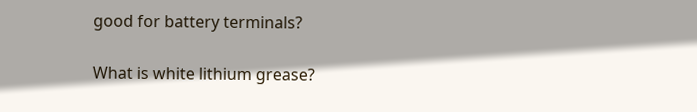good for battery terminals?

What is white lithium grease?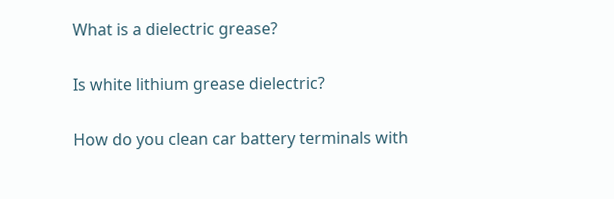What is a dielectric grease?

Is white lithium grease dielectric?

How do you clean car battery terminals with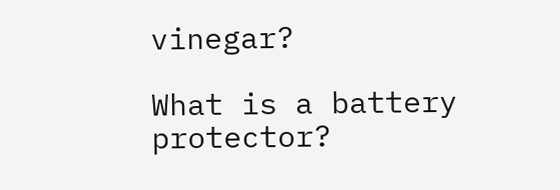vinegar?

What is a battery protector?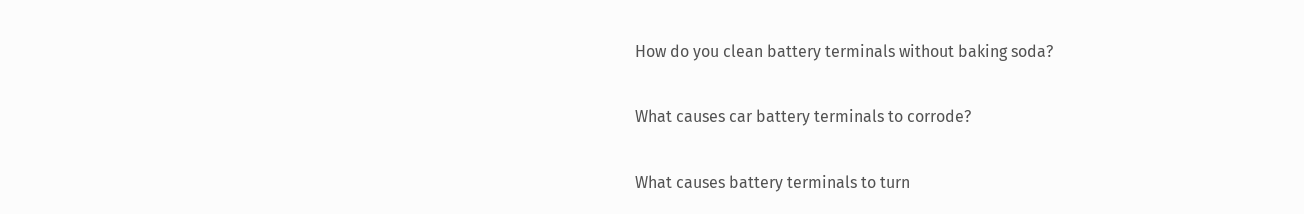How do you clean battery terminals without baking soda?

What causes car battery terminals to corrode?

What causes battery terminals to turn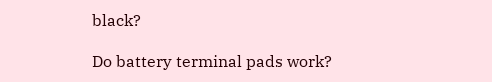black?

Do battery terminal pads work?